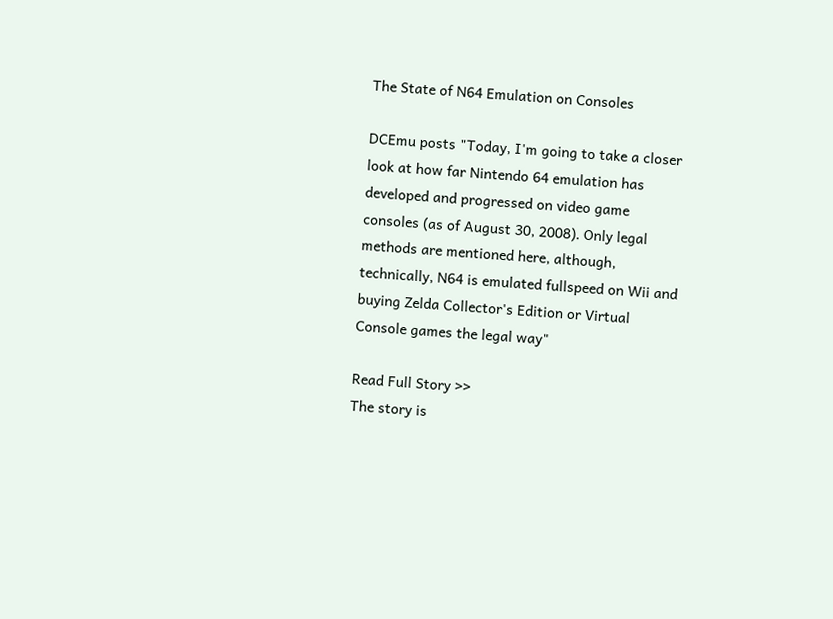The State of N64 Emulation on Consoles

DCEmu posts "Today, I'm going to take a closer look at how far Nintendo 64 emulation has developed and progressed on video game consoles (as of August 30, 2008). Only legal methods are mentioned here, although, technically, N64 is emulated fullspeed on Wii and buying Zelda Collector's Edition or Virtual Console games the legal way"

Read Full Story >>
The story is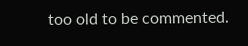too old to be commented.